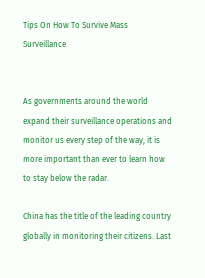Tips On How To Survive Mass Surveillance


As governments around the world expand their surveillance operations and monitor us every step of the way, it is more important than ever to learn how to stay below the radar.

China has the title of the leading country globally in monitoring their citizens. Last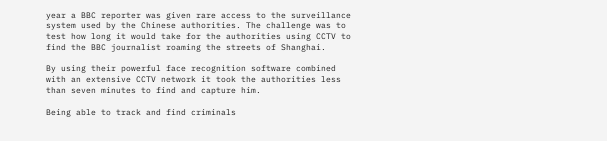year a BBC reporter was given rare access to the surveillance system used by the Chinese authorities. The challenge was to test how long it would take for the authorities using CCTV to find the BBC journalist roaming the streets of Shanghai.

By using their powerful face recognition software combined with an extensive CCTV network it took the authorities less than seven minutes to find and capture him.

Being able to track and find criminals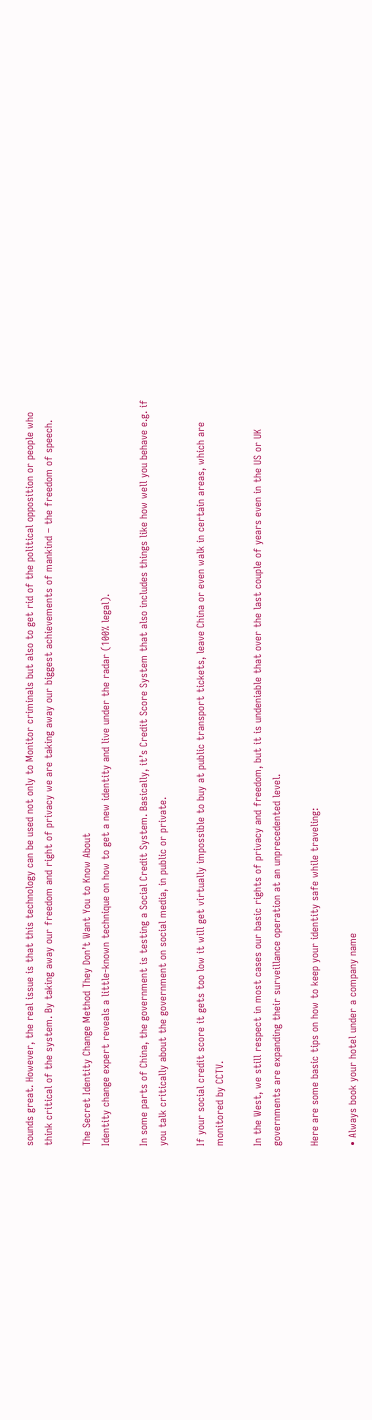sounds great. However, the real issue is that this technology can be used not only to Monitor criminals but also to get rid of the political opposition or people who think critical of the system. By taking away our freedom and right of privacy we are taking away our biggest achievements of mankind – the freedom of speech.

The Secret Identity Change Method They Don’t Want You to Know About
Identity change expert reveals a little-known technique on how to get a new identity and live under the radar (100% legal).

In some parts of China, the government is testing a Social Credit System. Basically, it’s Credit Score System that also includes things like how well you behave e.g. if you talk critically about the government on social media, in public or private.

If your social credit score it gets too low it will get virtually impossible to buy at public transport tickets, leave China or even walk in certain areas, which are monitored by CCTV.

In the West, we still respect in most cases our basic rights of privacy and freedom, but it is undeniable that over the last couple of years even in the US or UK governments are expanding their surveillance operation at an unprecedented level.

Here are some basic tips on how to keep your identity safe while traveling:

• Always book your hotel under a company name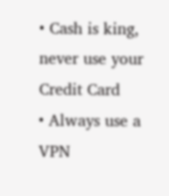• Cash is king, never use your Credit Card
• Always use a VPN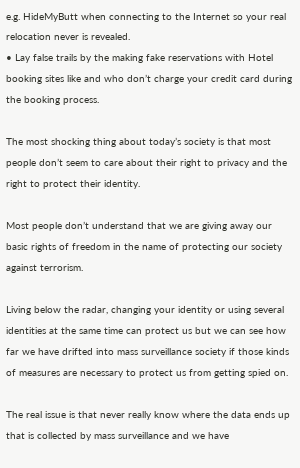e.g. HideMyButt when connecting to the Internet so your real relocation never is revealed.
• Lay false trails by the making fake reservations with Hotel booking sites like and who don’t charge your credit card during the booking process.

The most shocking thing about today’s society is that most people don’t seem to care about their right to privacy and the right to protect their identity.

Most people don’t understand that we are giving away our basic rights of freedom in the name of protecting our society against terrorism.

Living below the radar, changing your identity or using several identities at the same time can protect us but we can see how far we have drifted into mass surveillance society if those kinds of measures are necessary to protect us from getting spied on.

The real issue is that never really know where the data ends up that is collected by mass surveillance and we have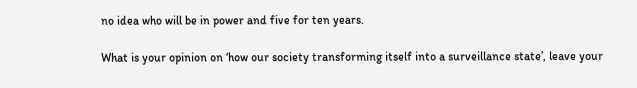no idea who will be in power and five for ten years.

What is your opinion on ‘how our society transforming itself into a surveillance state’, leave your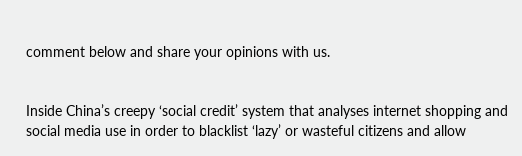comment below and share your opinions with us.


Inside China’s creepy ‘social credit’ system that analyses internet shopping and social media use in order to blacklist ‘lazy’ or wasteful citizens and allow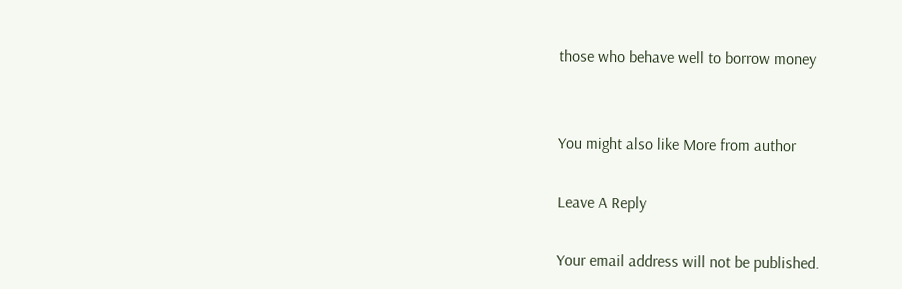those who behave well to borrow money


You might also like More from author

Leave A Reply

Your email address will not be published.